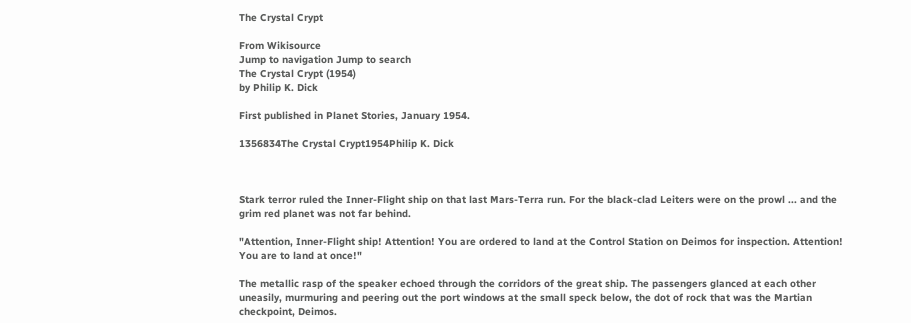The Crystal Crypt

From Wikisource
Jump to navigation Jump to search
The Crystal Crypt (1954)
by Philip K. Dick

First published in Planet Stories, January 1954.

1356834The Crystal Crypt1954Philip K. Dick



Stark terror ruled the Inner-Flight ship on that last Mars-Terra run. For the black-clad Leiters were on the prowl ... and the grim red planet was not far behind.

"Attention, Inner-Flight ship! Attention! You are ordered to land at the Control Station on Deimos for inspection. Attention! You are to land at once!"

The metallic rasp of the speaker echoed through the corridors of the great ship. The passengers glanced at each other uneasily, murmuring and peering out the port windows at the small speck below, the dot of rock that was the Martian checkpoint, Deimos.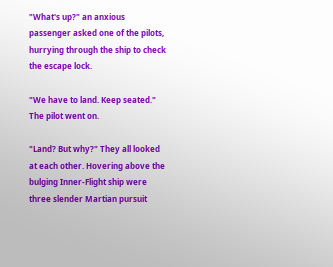"What's up?" an anxious passenger asked one of the pilots, hurrying through the ship to check the escape lock.

"We have to land. Keep seated." The pilot went on.

"Land? But why?" They all looked at each other. Hovering above the bulging Inner-Flight ship were three slender Martian pursuit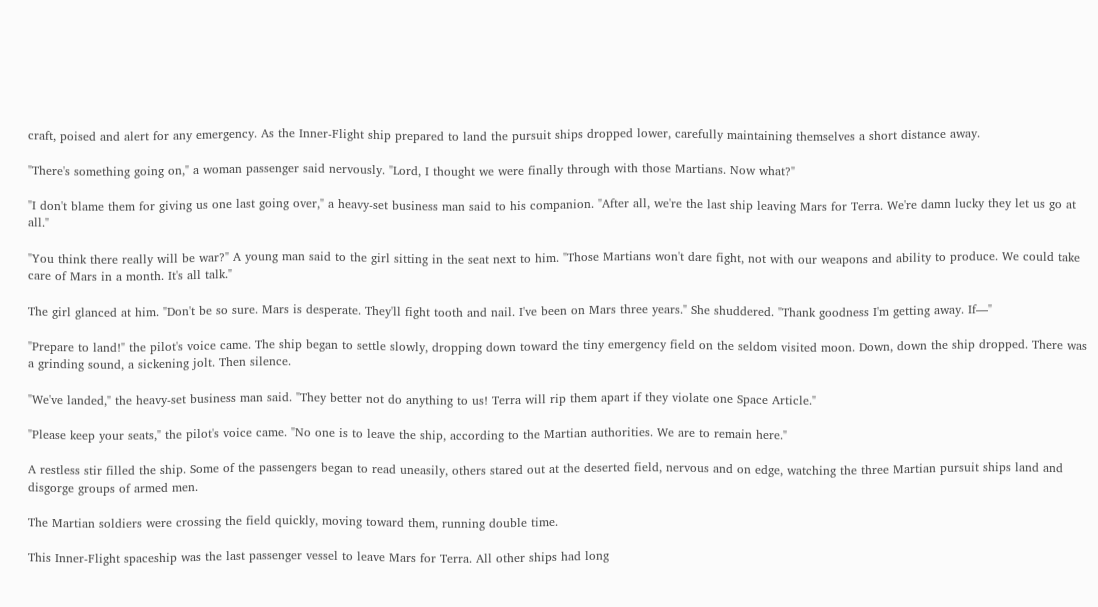craft, poised and alert for any emergency. As the Inner-Flight ship prepared to land the pursuit ships dropped lower, carefully maintaining themselves a short distance away.

"There's something going on," a woman passenger said nervously. "Lord, I thought we were finally through with those Martians. Now what?"

"I don't blame them for giving us one last going over," a heavy-set business man said to his companion. "After all, we're the last ship leaving Mars for Terra. We're damn lucky they let us go at all."

"You think there really will be war?" A young man said to the girl sitting in the seat next to him. "Those Martians won't dare fight, not with our weapons and ability to produce. We could take care of Mars in a month. It's all talk."

The girl glanced at him. "Don't be so sure. Mars is desperate. They'll fight tooth and nail. I've been on Mars three years." She shuddered. "Thank goodness I'm getting away. If—"

"Prepare to land!" the pilot's voice came. The ship began to settle slowly, dropping down toward the tiny emergency field on the seldom visited moon. Down, down the ship dropped. There was a grinding sound, a sickening jolt. Then silence.

"We've landed," the heavy-set business man said. "They better not do anything to us! Terra will rip them apart if they violate one Space Article."

"Please keep your seats," the pilot's voice came. "No one is to leave the ship, according to the Martian authorities. We are to remain here."

A restless stir filled the ship. Some of the passengers began to read uneasily, others stared out at the deserted field, nervous and on edge, watching the three Martian pursuit ships land and disgorge groups of armed men.

The Martian soldiers were crossing the field quickly, moving toward them, running double time.

This Inner-Flight spaceship was the last passenger vessel to leave Mars for Terra. All other ships had long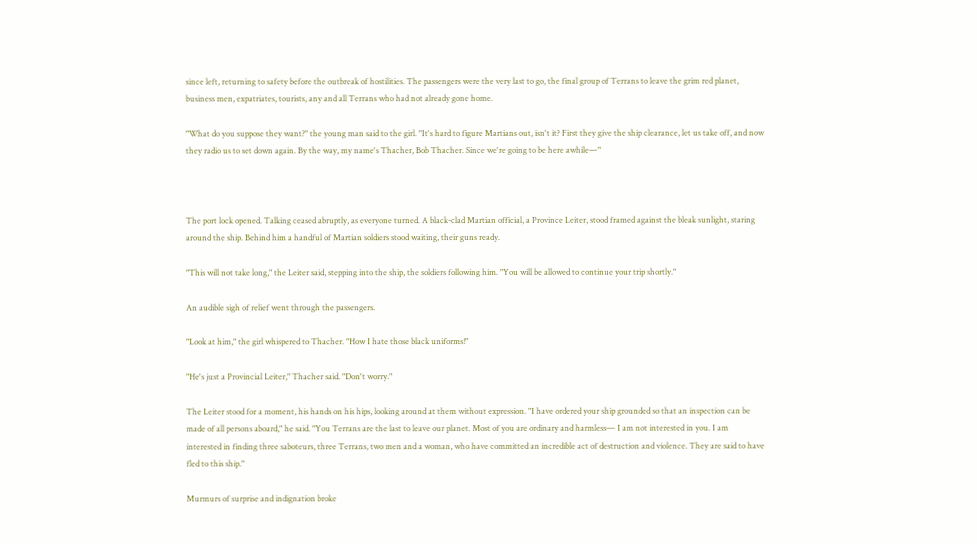since left, returning to safety before the outbreak of hostilities. The passengers were the very last to go, the final group of Terrans to leave the grim red planet, business men, expatriates, tourists, any and all Terrans who had not already gone home.

"What do you suppose they want?" the young man said to the girl. "It's hard to figure Martians out, isn't it? First they give the ship clearance, let us take off, and now they radio us to set down again. By the way, my name's Thacher, Bob Thacher. Since we're going to be here awhile—"



The port lock opened. Talking ceased abruptly, as everyone turned. A black-clad Martian official, a Province Leiter, stood framed against the bleak sunlight, staring around the ship. Behind him a handful of Martian soldiers stood waiting, their guns ready.

"This will not take long," the Leiter said, stepping into the ship, the soldiers following him. "You will be allowed to continue your trip shortly."

An audible sigh of relief went through the passengers.

"Look at him," the girl whispered to Thacher. "How I hate those black uniforms!"

"He's just a Provincial Leiter," Thacher said. "Don't worry."

The Leiter stood for a moment, his hands on his hips, looking around at them without expression. "I have ordered your ship grounded so that an inspection can be made of all persons aboard," he said. "You Terrans are the last to leave our planet. Most of you are ordinary and harmless— I am not interested in you. I am interested in finding three saboteurs, three Terrans, two men and a woman, who have committed an incredible act of destruction and violence. They are said to have fled to this ship."

Murmurs of surprise and indignation broke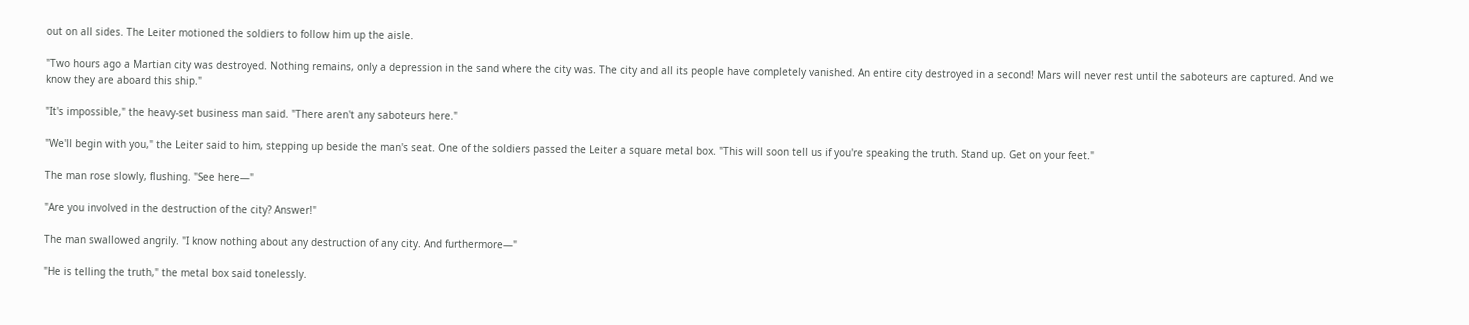out on all sides. The Leiter motioned the soldiers to follow him up the aisle.

"Two hours ago a Martian city was destroyed. Nothing remains, only a depression in the sand where the city was. The city and all its people have completely vanished. An entire city destroyed in a second! Mars will never rest until the saboteurs are captured. And we know they are aboard this ship."

"It's impossible," the heavy-set business man said. "There aren't any saboteurs here."

"We'll begin with you," the Leiter said to him, stepping up beside the man's seat. One of the soldiers passed the Leiter a square metal box. "This will soon tell us if you're speaking the truth. Stand up. Get on your feet."

The man rose slowly, flushing. "See here—"

"Are you involved in the destruction of the city? Answer!"

The man swallowed angrily. "I know nothing about any destruction of any city. And furthermore—"

"He is telling the truth," the metal box said tonelessly.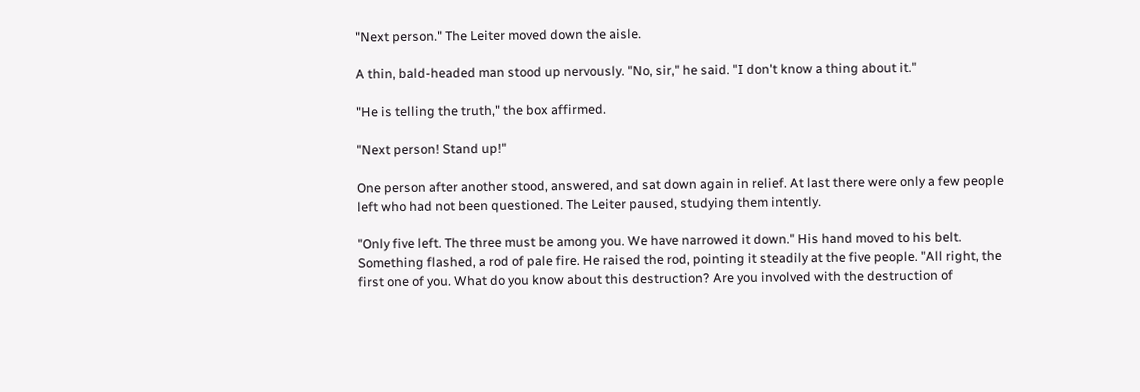"Next person." The Leiter moved down the aisle.

A thin, bald-headed man stood up nervously. "No, sir," he said. "I don't know a thing about it."

"He is telling the truth," the box affirmed.

"Next person! Stand up!"

One person after another stood, answered, and sat down again in relief. At last there were only a few people left who had not been questioned. The Leiter paused, studying them intently.

"Only five left. The three must be among you. We have narrowed it down." His hand moved to his belt. Something flashed, a rod of pale fire. He raised the rod, pointing it steadily at the five people. "All right, the first one of you. What do you know about this destruction? Are you involved with the destruction of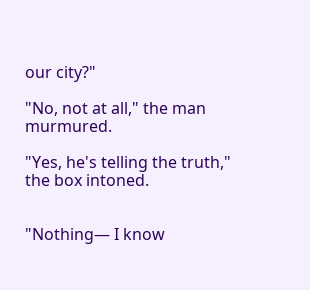our city?"

"No, not at all," the man murmured.

"Yes, he's telling the truth," the box intoned.


"Nothing— I know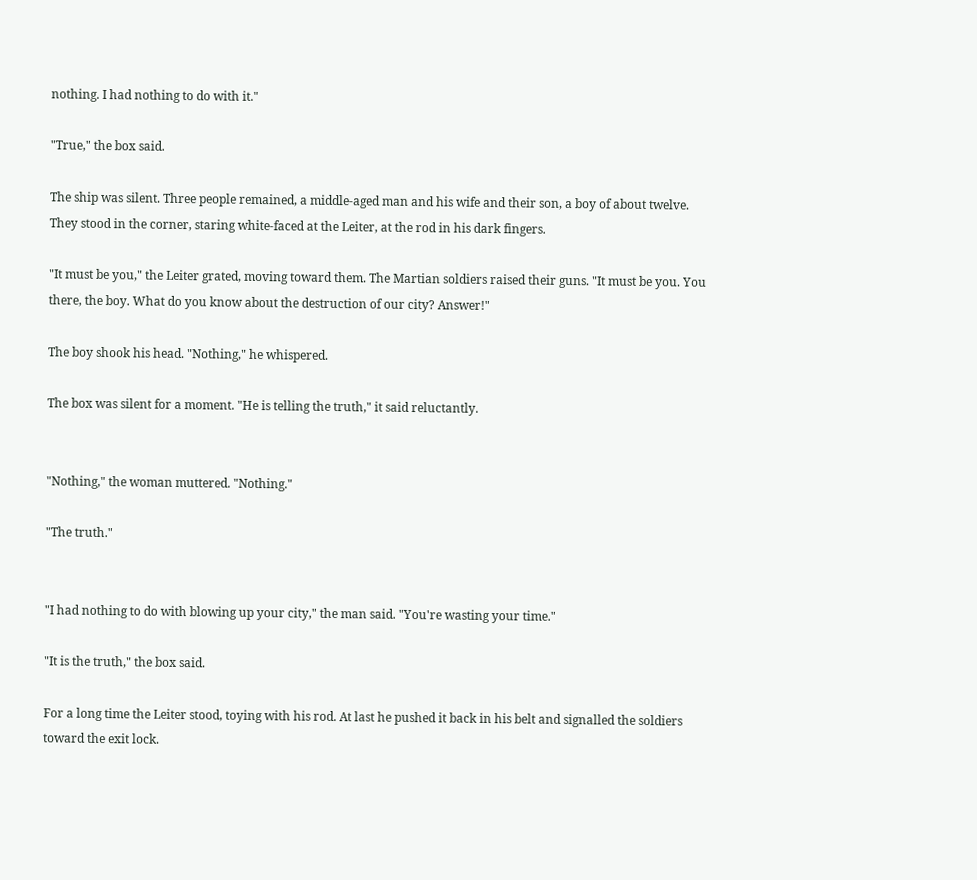nothing. I had nothing to do with it."

"True," the box said.

The ship was silent. Three people remained, a middle-aged man and his wife and their son, a boy of about twelve. They stood in the corner, staring white-faced at the Leiter, at the rod in his dark fingers.

"It must be you," the Leiter grated, moving toward them. The Martian soldiers raised their guns. "It must be you. You there, the boy. What do you know about the destruction of our city? Answer!"

The boy shook his head. "Nothing," he whispered.

The box was silent for a moment. "He is telling the truth," it said reluctantly.


"Nothing," the woman muttered. "Nothing."

"The truth."


"I had nothing to do with blowing up your city," the man said. "You're wasting your time."

"It is the truth," the box said.

For a long time the Leiter stood, toying with his rod. At last he pushed it back in his belt and signalled the soldiers toward the exit lock.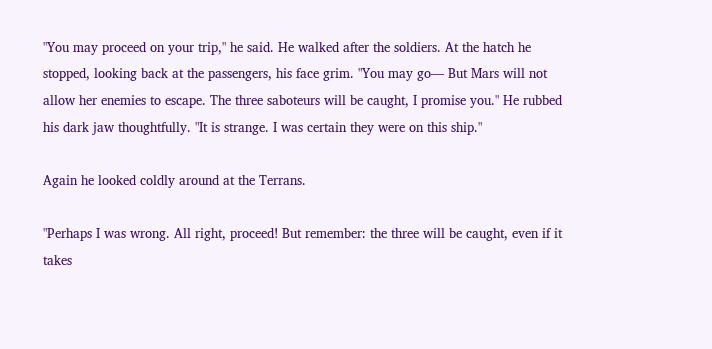"You may proceed on your trip," he said. He walked after the soldiers. At the hatch he stopped, looking back at the passengers, his face grim. "You may go— But Mars will not allow her enemies to escape. The three saboteurs will be caught, I promise you." He rubbed his dark jaw thoughtfully. "It is strange. I was certain they were on this ship."

Again he looked coldly around at the Terrans.

"Perhaps I was wrong. All right, proceed! But remember: the three will be caught, even if it takes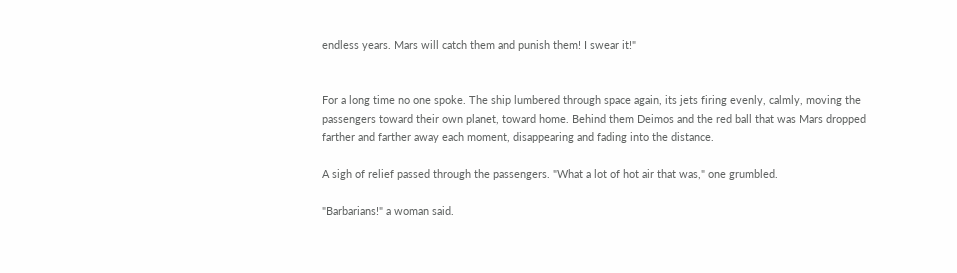endless years. Mars will catch them and punish them! I swear it!"


For a long time no one spoke. The ship lumbered through space again, its jets firing evenly, calmly, moving the passengers toward their own planet, toward home. Behind them Deimos and the red ball that was Mars dropped farther and farther away each moment, disappearing and fading into the distance.

A sigh of relief passed through the passengers. "What a lot of hot air that was," one grumbled.

"Barbarians!" a woman said.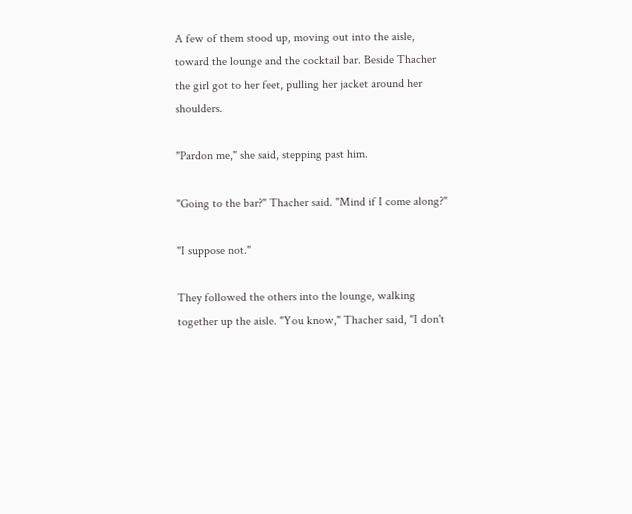A few of them stood up, moving out into the aisle, toward the lounge and the cocktail bar. Beside Thacher the girl got to her feet, pulling her jacket around her shoulders.

"Pardon me," she said, stepping past him.

"Going to the bar?" Thacher said. "Mind if I come along?"

"I suppose not."

They followed the others into the lounge, walking together up the aisle. "You know," Thacher said, "I don't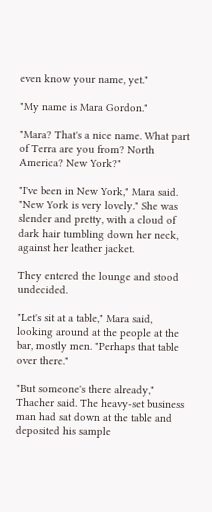even know your name, yet."

"My name is Mara Gordon."

"Mara? That's a nice name. What part of Terra are you from? North America? New York?"

"I've been in New York," Mara said. "New York is very lovely." She was slender and pretty, with a cloud of dark hair tumbling down her neck, against her leather jacket.

They entered the lounge and stood undecided.

"Let's sit at a table," Mara said, looking around at the people at the bar, mostly men. "Perhaps that table over there."

"But someone's there already," Thacher said. The heavy-set business man had sat down at the table and deposited his sample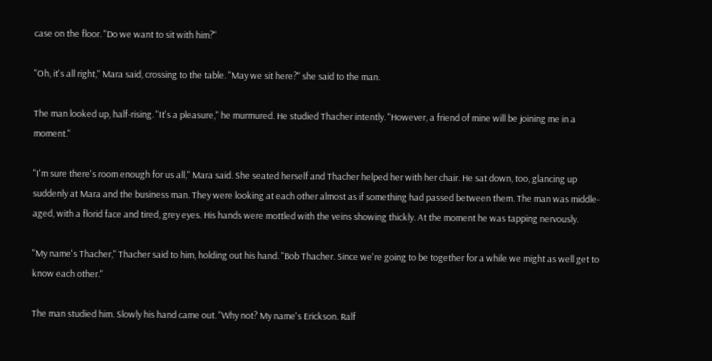case on the floor. "Do we want to sit with him?"

"Oh, it's all right," Mara said, crossing to the table. "May we sit here?" she said to the man.

The man looked up, half-rising. "It's a pleasure," he murmured. He studied Thacher intently. "However, a friend of mine will be joining me in a moment."

"I'm sure there's room enough for us all," Mara said. She seated herself and Thacher helped her with her chair. He sat down, too, glancing up suddenly at Mara and the business man. They were looking at each other almost as if something had passed between them. The man was middle-aged, with a florid face and tired, grey eyes. His hands were mottled with the veins showing thickly. At the moment he was tapping nervously.

"My name's Thacher," Thacher said to him, holding out his hand. "Bob Thacher. Since we're going to be together for a while we might as well get to know each other."

The man studied him. Slowly his hand came out. "Why not? My name's Erickson. Ralf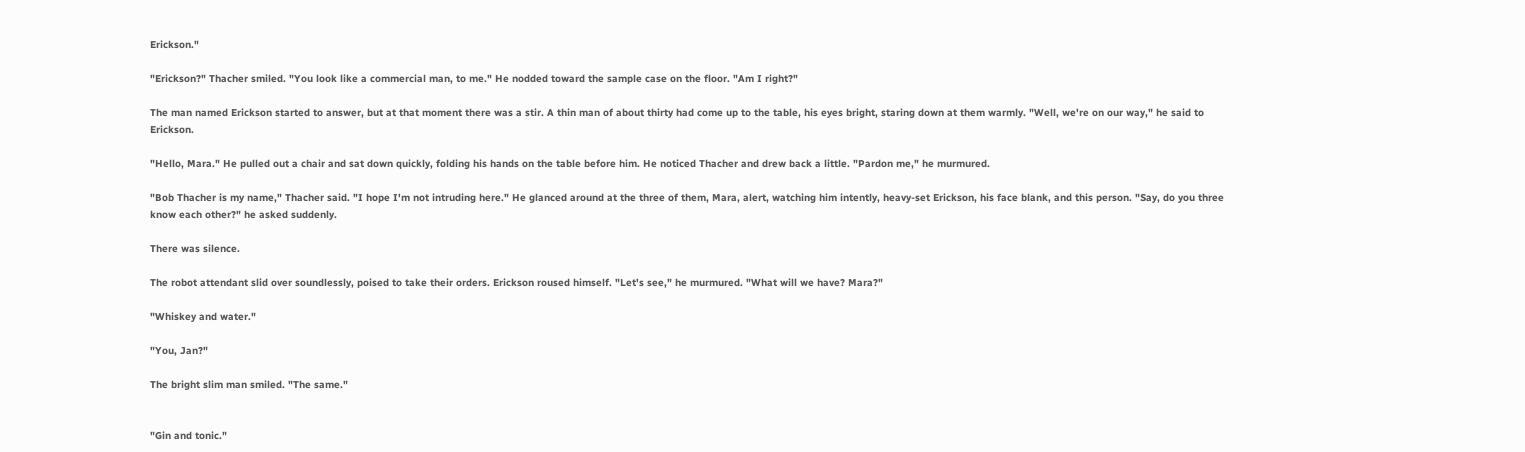Erickson."

"Erickson?" Thacher smiled. "You look like a commercial man, to me." He nodded toward the sample case on the floor. "Am I right?"

The man named Erickson started to answer, but at that moment there was a stir. A thin man of about thirty had come up to the table, his eyes bright, staring down at them warmly. "Well, we're on our way," he said to Erickson.

"Hello, Mara." He pulled out a chair and sat down quickly, folding his hands on the table before him. He noticed Thacher and drew back a little. "Pardon me," he murmured.

"Bob Thacher is my name," Thacher said. "I hope I'm not intruding here." He glanced around at the three of them, Mara, alert, watching him intently, heavy-set Erickson, his face blank, and this person. "Say, do you three know each other?" he asked suddenly.

There was silence.

The robot attendant slid over soundlessly, poised to take their orders. Erickson roused himself. "Let's see," he murmured. "What will we have? Mara?"

"Whiskey and water."

"You, Jan?"

The bright slim man smiled. "The same."


"Gin and tonic."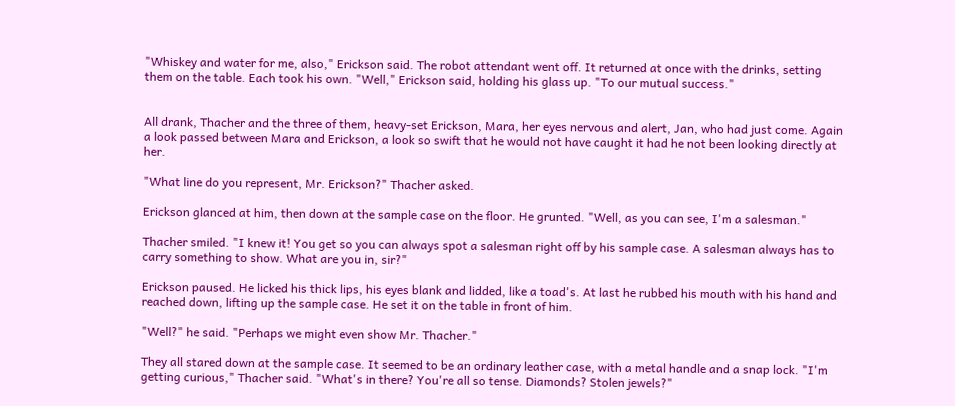"Whiskey and water for me, also," Erickson said. The robot attendant went off. It returned at once with the drinks, setting them on the table. Each took his own. "Well," Erickson said, holding his glass up. "To our mutual success."


All drank, Thacher and the three of them, heavy-set Erickson, Mara, her eyes nervous and alert, Jan, who had just come. Again a look passed between Mara and Erickson, a look so swift that he would not have caught it had he not been looking directly at her.

"What line do you represent, Mr. Erickson?" Thacher asked.

Erickson glanced at him, then down at the sample case on the floor. He grunted. "Well, as you can see, I'm a salesman."

Thacher smiled. "I knew it! You get so you can always spot a salesman right off by his sample case. A salesman always has to carry something to show. What are you in, sir?"

Erickson paused. He licked his thick lips, his eyes blank and lidded, like a toad's. At last he rubbed his mouth with his hand and reached down, lifting up the sample case. He set it on the table in front of him.

"Well?" he said. "Perhaps we might even show Mr. Thacher."

They all stared down at the sample case. It seemed to be an ordinary leather case, with a metal handle and a snap lock. "I'm getting curious," Thacher said. "What's in there? You're all so tense. Diamonds? Stolen jewels?"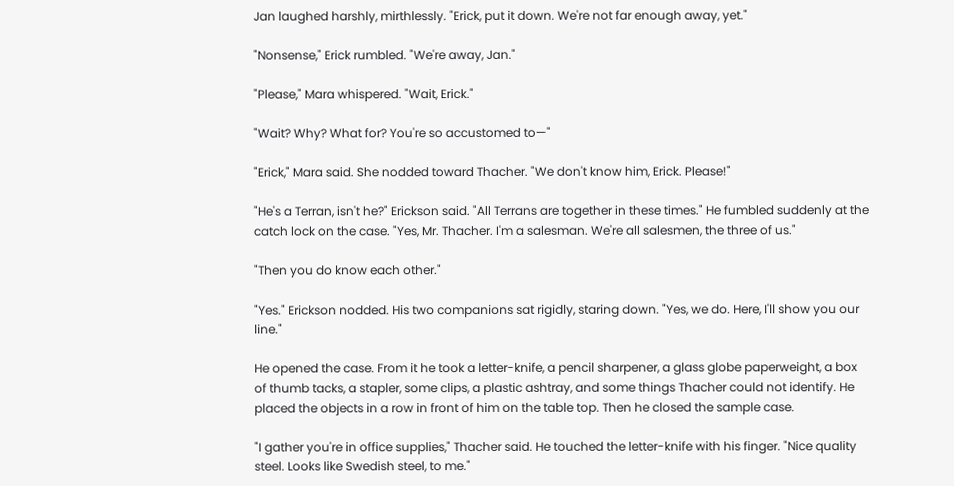Jan laughed harshly, mirthlessly. "Erick, put it down. We're not far enough away, yet."

"Nonsense," Erick rumbled. "We're away, Jan."

"Please," Mara whispered. "Wait, Erick."

"Wait? Why? What for? You're so accustomed to—"

"Erick," Mara said. She nodded toward Thacher. "We don't know him, Erick. Please!"

"He's a Terran, isn't he?" Erickson said. "All Terrans are together in these times." He fumbled suddenly at the catch lock on the case. "Yes, Mr. Thacher. I'm a salesman. We're all salesmen, the three of us."

"Then you do know each other."

"Yes." Erickson nodded. His two companions sat rigidly, staring down. "Yes, we do. Here, I'll show you our line."

He opened the case. From it he took a letter-knife, a pencil sharpener, a glass globe paperweight, a box of thumb tacks, a stapler, some clips, a plastic ashtray, and some things Thacher could not identify. He placed the objects in a row in front of him on the table top. Then he closed the sample case.

"I gather you're in office supplies," Thacher said. He touched the letter-knife with his finger. "Nice quality steel. Looks like Swedish steel, to me."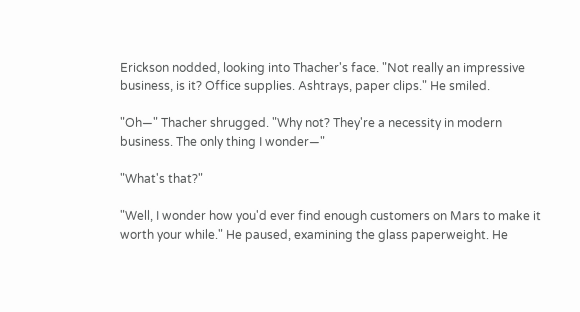Erickson nodded, looking into Thacher's face. "Not really an impressive business, is it? Office supplies. Ashtrays, paper clips." He smiled.

"Oh—" Thacher shrugged. "Why not? They're a necessity in modern business. The only thing I wonder—"

"What's that?"

"Well, I wonder how you'd ever find enough customers on Mars to make it worth your while." He paused, examining the glass paperweight. He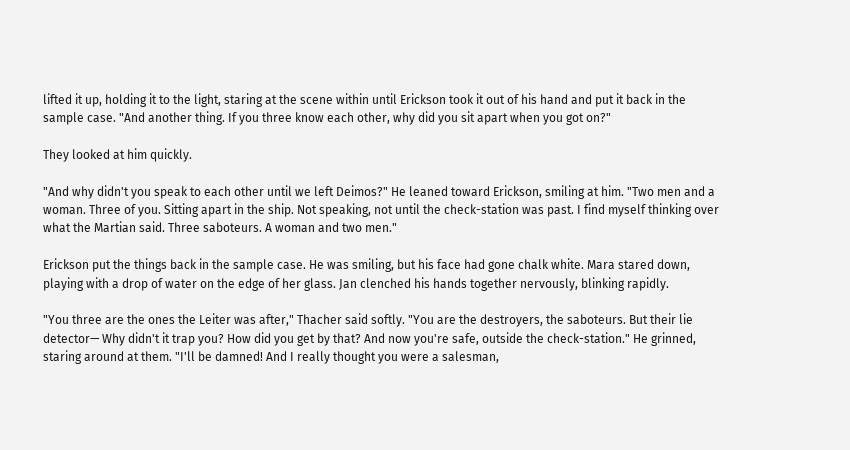lifted it up, holding it to the light, staring at the scene within until Erickson took it out of his hand and put it back in the sample case. "And another thing. If you three know each other, why did you sit apart when you got on?"

They looked at him quickly.

"And why didn't you speak to each other until we left Deimos?" He leaned toward Erickson, smiling at him. "Two men and a woman. Three of you. Sitting apart in the ship. Not speaking, not until the check-station was past. I find myself thinking over what the Martian said. Three saboteurs. A woman and two men."

Erickson put the things back in the sample case. He was smiling, but his face had gone chalk white. Mara stared down, playing with a drop of water on the edge of her glass. Jan clenched his hands together nervously, blinking rapidly.

"You three are the ones the Leiter was after," Thacher said softly. "You are the destroyers, the saboteurs. But their lie detector— Why didn't it trap you? How did you get by that? And now you're safe, outside the check-station." He grinned, staring around at them. "I'll be damned! And I really thought you were a salesman,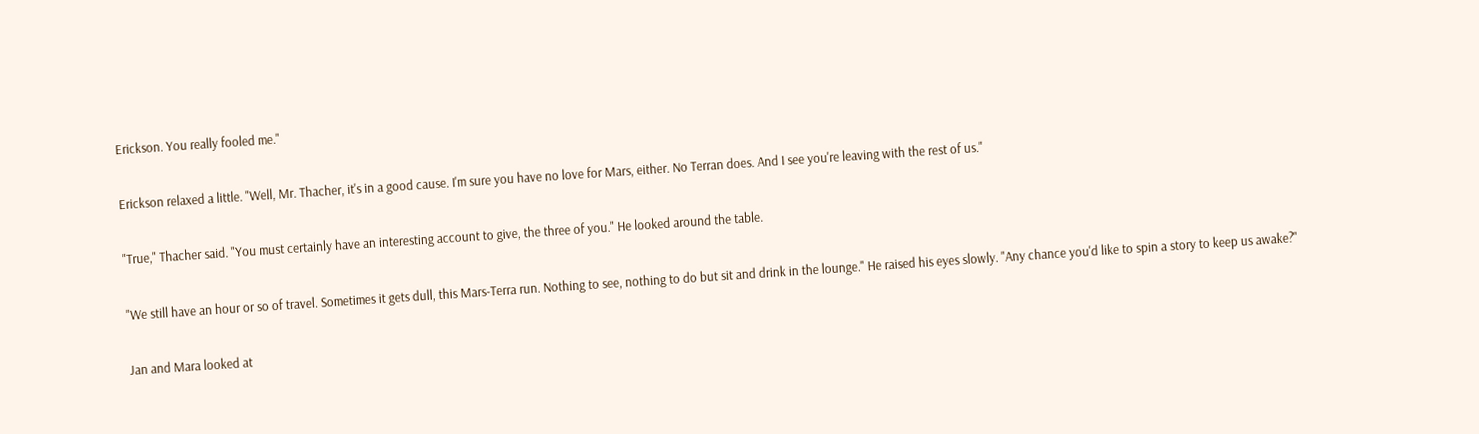Erickson. You really fooled me."

Erickson relaxed a little. "Well, Mr. Thacher, it's in a good cause. I'm sure you have no love for Mars, either. No Terran does. And I see you're leaving with the rest of us."

"True," Thacher said. "You must certainly have an interesting account to give, the three of you." He looked around the table.

"We still have an hour or so of travel. Sometimes it gets dull, this Mars-Terra run. Nothing to see, nothing to do but sit and drink in the lounge." He raised his eyes slowly. "Any chance you'd like to spin a story to keep us awake?"

Jan and Mara looked at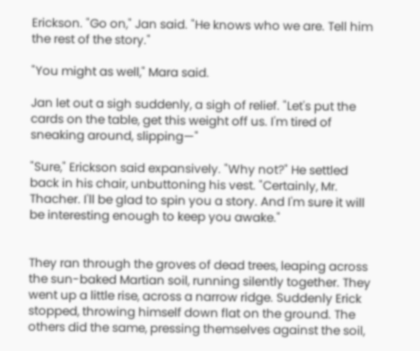Erickson. "Go on," Jan said. "He knows who we are. Tell him the rest of the story."

"You might as well," Mara said.

Jan let out a sigh suddenly, a sigh of relief. "Let's put the cards on the table, get this weight off us. I'm tired of sneaking around, slipping—"

"Sure," Erickson said expansively. "Why not?" He settled back in his chair, unbuttoning his vest. "Certainly, Mr. Thacher. I'll be glad to spin you a story. And I'm sure it will be interesting enough to keep you awake."


They ran through the groves of dead trees, leaping across the sun-baked Martian soil, running silently together. They went up a little rise, across a narrow ridge. Suddenly Erick stopped, throwing himself down flat on the ground. The others did the same, pressing themselves against the soil,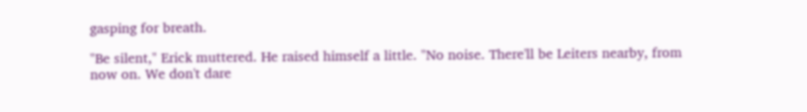gasping for breath.

"Be silent," Erick muttered. He raised himself a little. "No noise. There'll be Leiters nearby, from now on. We don't dare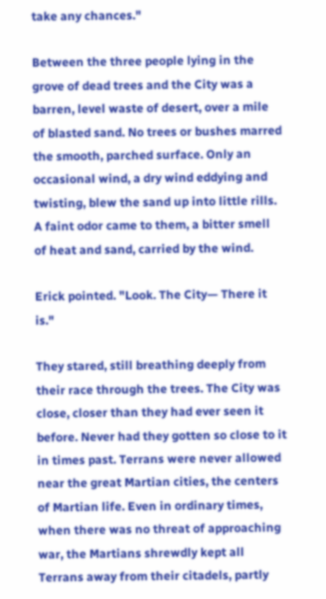take any chances."

Between the three people lying in the grove of dead trees and the City was a barren, level waste of desert, over a mile of blasted sand. No trees or bushes marred the smooth, parched surface. Only an occasional wind, a dry wind eddying and twisting, blew the sand up into little rills. A faint odor came to them, a bitter smell of heat and sand, carried by the wind.

Erick pointed. "Look. The City— There it is."

They stared, still breathing deeply from their race through the trees. The City was close, closer than they had ever seen it before. Never had they gotten so close to it in times past. Terrans were never allowed near the great Martian cities, the centers of Martian life. Even in ordinary times, when there was no threat of approaching war, the Martians shrewdly kept all Terrans away from their citadels, partly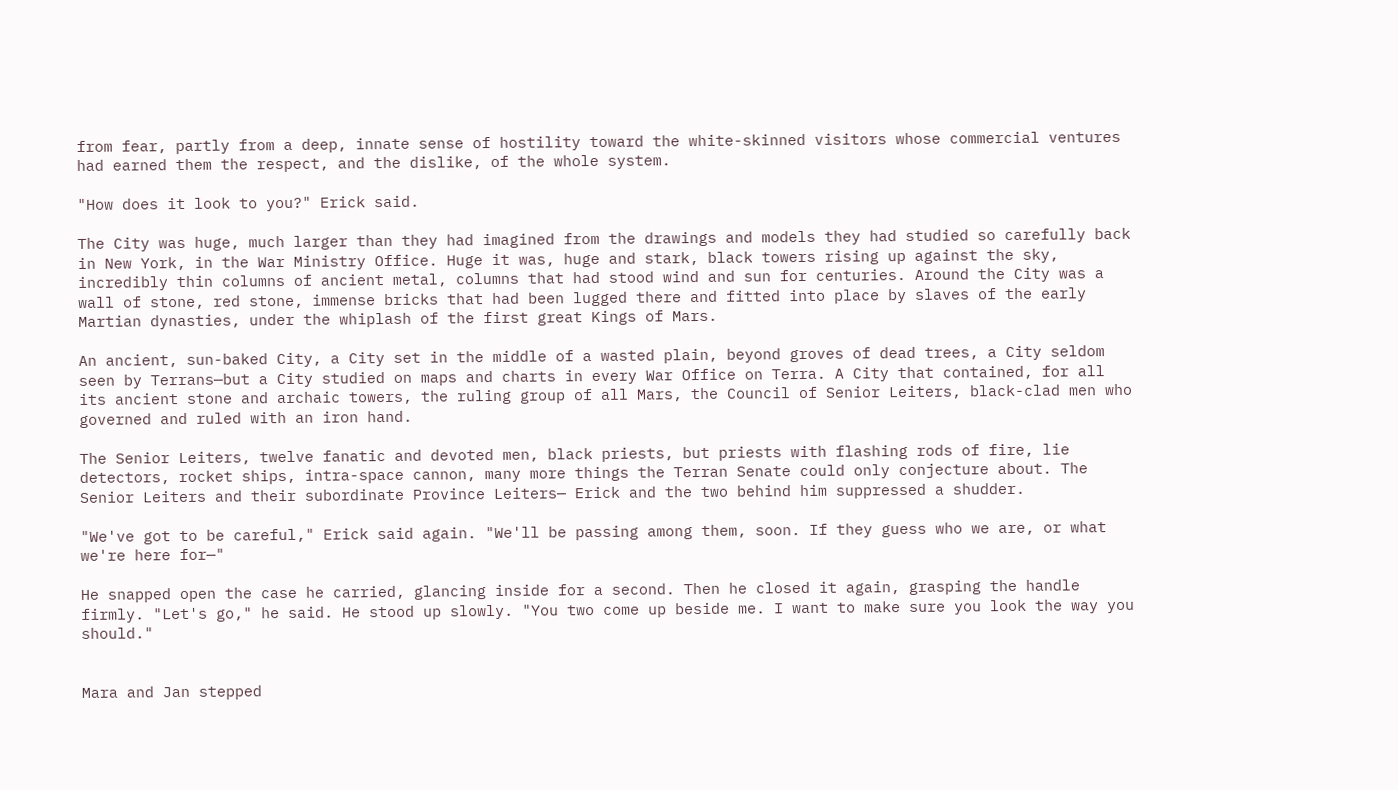from fear, partly from a deep, innate sense of hostility toward the white-skinned visitors whose commercial ventures had earned them the respect, and the dislike, of the whole system.

"How does it look to you?" Erick said.

The City was huge, much larger than they had imagined from the drawings and models they had studied so carefully back in New York, in the War Ministry Office. Huge it was, huge and stark, black towers rising up against the sky, incredibly thin columns of ancient metal, columns that had stood wind and sun for centuries. Around the City was a wall of stone, red stone, immense bricks that had been lugged there and fitted into place by slaves of the early Martian dynasties, under the whiplash of the first great Kings of Mars.

An ancient, sun-baked City, a City set in the middle of a wasted plain, beyond groves of dead trees, a City seldom seen by Terrans—but a City studied on maps and charts in every War Office on Terra. A City that contained, for all its ancient stone and archaic towers, the ruling group of all Mars, the Council of Senior Leiters, black-clad men who governed and ruled with an iron hand.

The Senior Leiters, twelve fanatic and devoted men, black priests, but priests with flashing rods of fire, lie detectors, rocket ships, intra-space cannon, many more things the Terran Senate could only conjecture about. The Senior Leiters and their subordinate Province Leiters— Erick and the two behind him suppressed a shudder.

"We've got to be careful," Erick said again. "We'll be passing among them, soon. If they guess who we are, or what we're here for—"

He snapped open the case he carried, glancing inside for a second. Then he closed it again, grasping the handle firmly. "Let's go," he said. He stood up slowly. "You two come up beside me. I want to make sure you look the way you should."


Mara and Jan stepped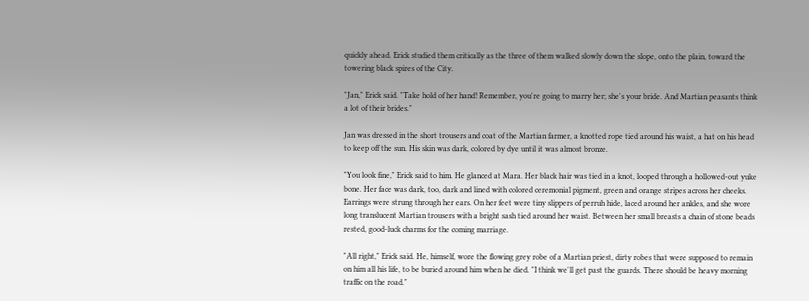quickly ahead. Erick studied them critically as the three of them walked slowly down the slope, onto the plain, toward the towering black spires of the City.

"Jan," Erick said. "Take hold of her hand! Remember, you're going to marry her; she's your bride. And Martian peasants think a lot of their brides."

Jan was dressed in the short trousers and coat of the Martian farmer, a knotted rope tied around his waist, a hat on his head to keep off the sun. His skin was dark, colored by dye until it was almost bronze.

"You look fine," Erick said to him. He glanced at Mara. Her black hair was tied in a knot, looped through a hollowed-out yuke bone. Her face was dark, too, dark and lined with colored ceremonial pigment, green and orange stripes across her cheeks. Earrings were strung through her ears. On her feet were tiny slippers of perruh hide, laced around her ankles, and she wore long translucent Martian trousers with a bright sash tied around her waist. Between her small breasts a chain of stone beads rested, good-luck charms for the coming marriage.

"All right," Erick said. He, himself, wore the flowing grey robe of a Martian priest, dirty robes that were supposed to remain on him all his life, to be buried around him when he died. "I think we'll get past the guards. There should be heavy morning traffic on the road."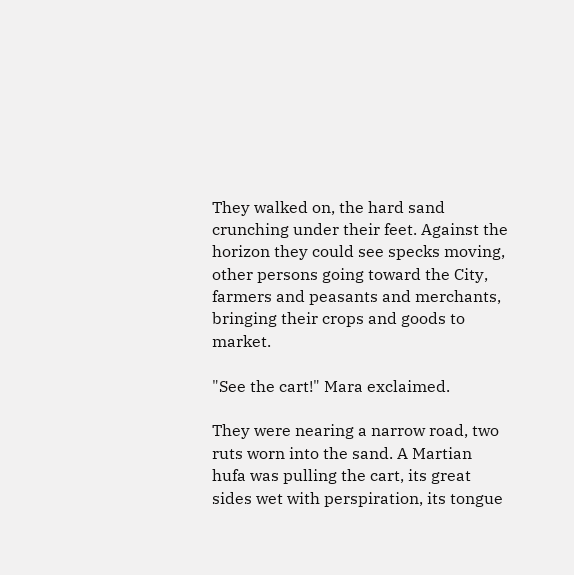They walked on, the hard sand crunching under their feet. Against the horizon they could see specks moving, other persons going toward the City, farmers and peasants and merchants, bringing their crops and goods to market.

"See the cart!" Mara exclaimed.

They were nearing a narrow road, two ruts worn into the sand. A Martian hufa was pulling the cart, its great sides wet with perspiration, its tongue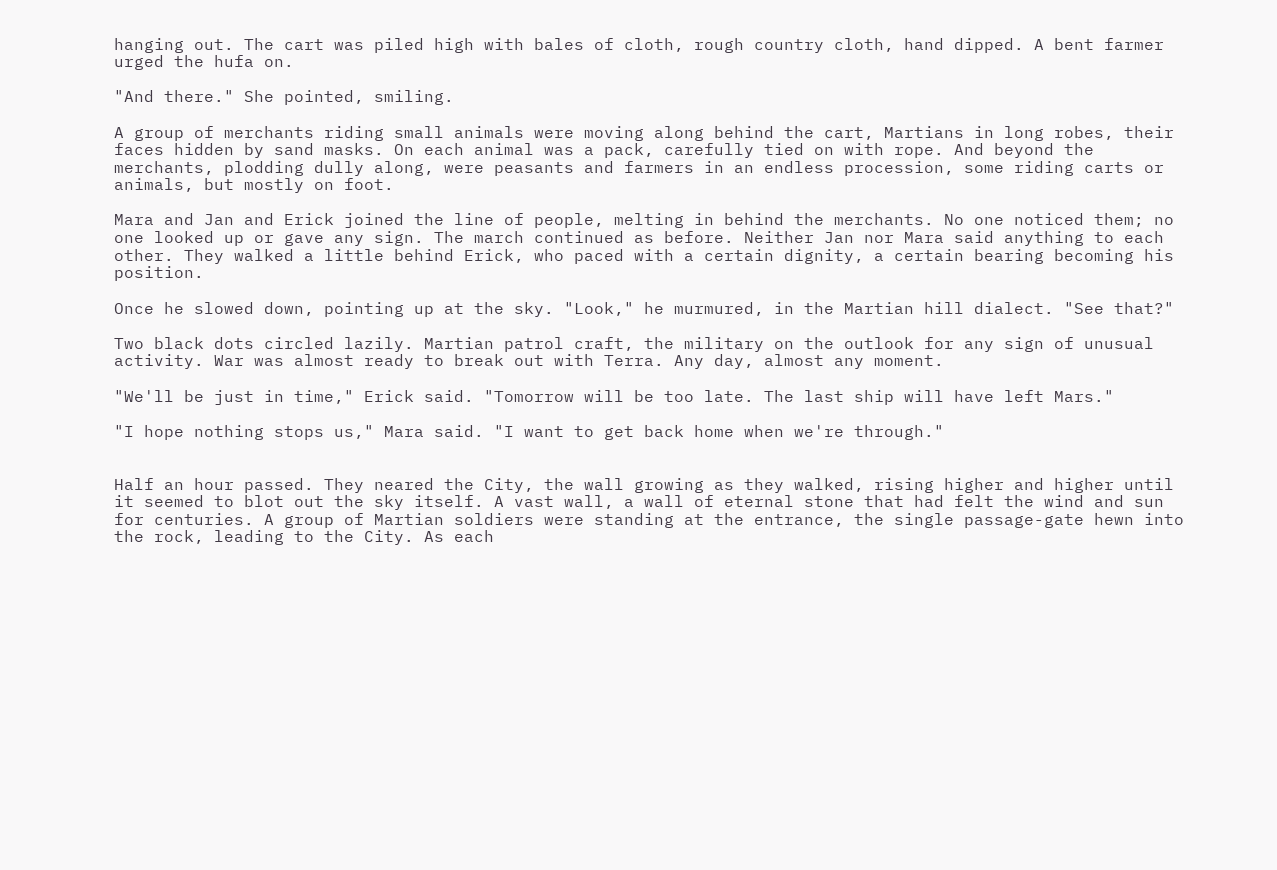hanging out. The cart was piled high with bales of cloth, rough country cloth, hand dipped. A bent farmer urged the hufa on.

"And there." She pointed, smiling.

A group of merchants riding small animals were moving along behind the cart, Martians in long robes, their faces hidden by sand masks. On each animal was a pack, carefully tied on with rope. And beyond the merchants, plodding dully along, were peasants and farmers in an endless procession, some riding carts or animals, but mostly on foot.

Mara and Jan and Erick joined the line of people, melting in behind the merchants. No one noticed them; no one looked up or gave any sign. The march continued as before. Neither Jan nor Mara said anything to each other. They walked a little behind Erick, who paced with a certain dignity, a certain bearing becoming his position.

Once he slowed down, pointing up at the sky. "Look," he murmured, in the Martian hill dialect. "See that?"

Two black dots circled lazily. Martian patrol craft, the military on the outlook for any sign of unusual activity. War was almost ready to break out with Terra. Any day, almost any moment.

"We'll be just in time," Erick said. "Tomorrow will be too late. The last ship will have left Mars."

"I hope nothing stops us," Mara said. "I want to get back home when we're through."


Half an hour passed. They neared the City, the wall growing as they walked, rising higher and higher until it seemed to blot out the sky itself. A vast wall, a wall of eternal stone that had felt the wind and sun for centuries. A group of Martian soldiers were standing at the entrance, the single passage-gate hewn into the rock, leading to the City. As each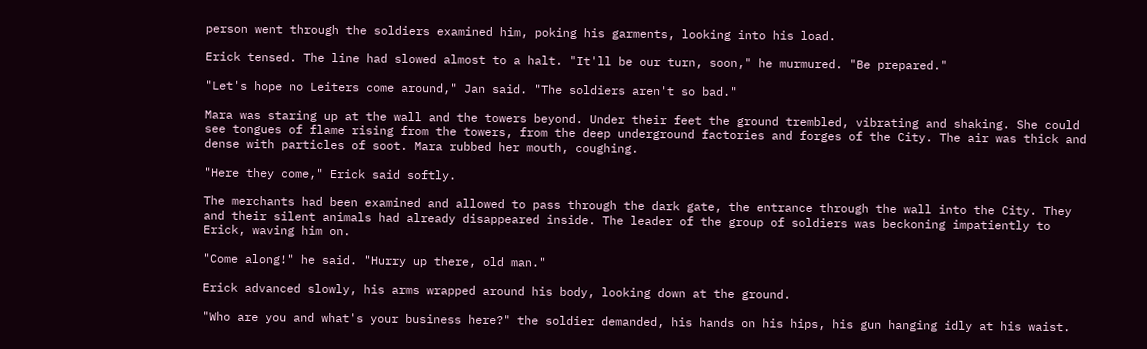person went through the soldiers examined him, poking his garments, looking into his load.

Erick tensed. The line had slowed almost to a halt. "It'll be our turn, soon," he murmured. "Be prepared."

"Let's hope no Leiters come around," Jan said. "The soldiers aren't so bad."

Mara was staring up at the wall and the towers beyond. Under their feet the ground trembled, vibrating and shaking. She could see tongues of flame rising from the towers, from the deep underground factories and forges of the City. The air was thick and dense with particles of soot. Mara rubbed her mouth, coughing.

"Here they come," Erick said softly.

The merchants had been examined and allowed to pass through the dark gate, the entrance through the wall into the City. They and their silent animals had already disappeared inside. The leader of the group of soldiers was beckoning impatiently to Erick, waving him on.

"Come along!" he said. "Hurry up there, old man."

Erick advanced slowly, his arms wrapped around his body, looking down at the ground.

"Who are you and what's your business here?" the soldier demanded, his hands on his hips, his gun hanging idly at his waist.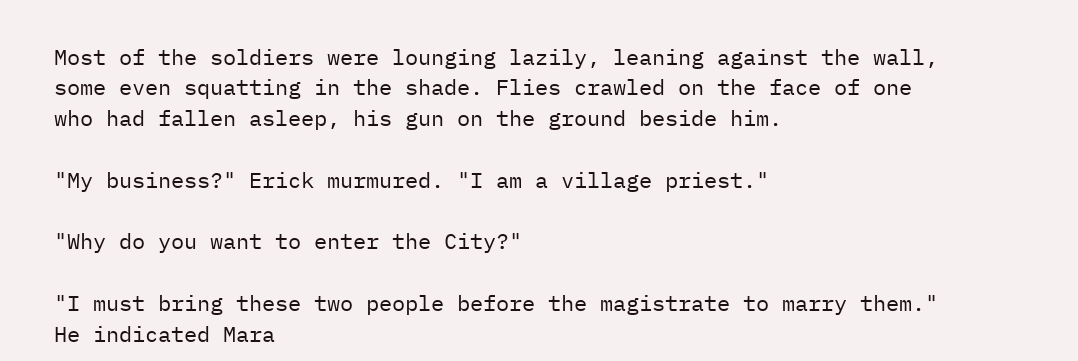Most of the soldiers were lounging lazily, leaning against the wall, some even squatting in the shade. Flies crawled on the face of one who had fallen asleep, his gun on the ground beside him.

"My business?" Erick murmured. "I am a village priest."

"Why do you want to enter the City?"

"I must bring these two people before the magistrate to marry them." He indicated Mara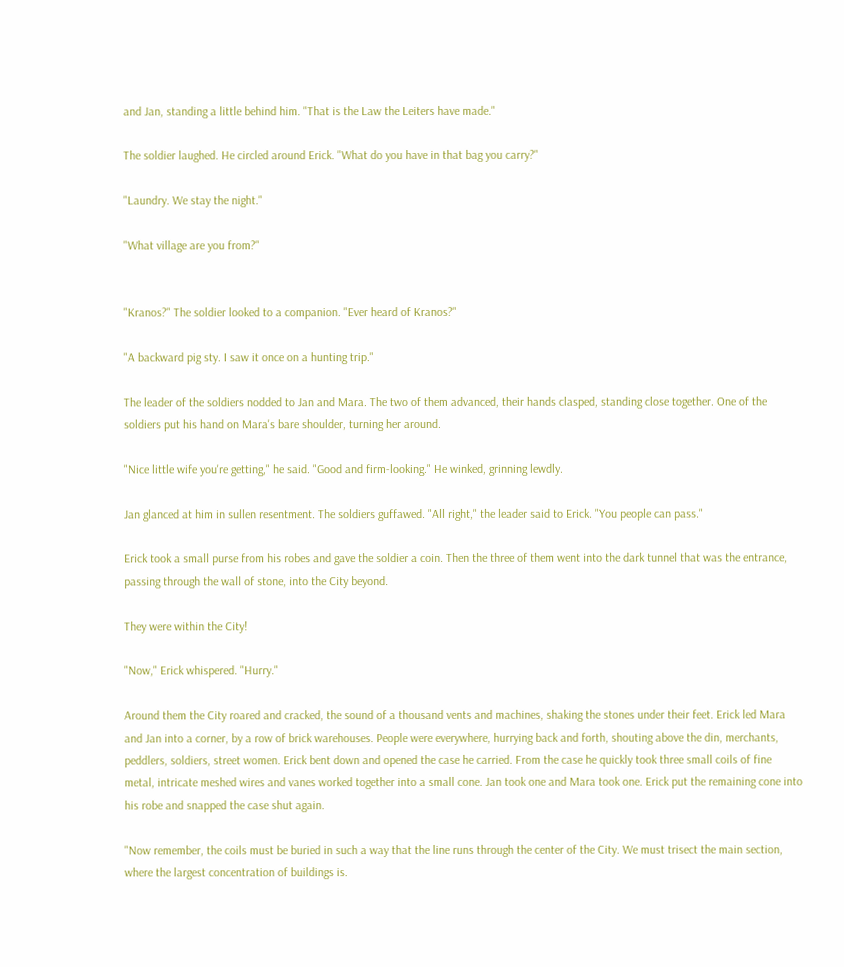and Jan, standing a little behind him. "That is the Law the Leiters have made."

The soldier laughed. He circled around Erick. "What do you have in that bag you carry?"

"Laundry. We stay the night."

"What village are you from?"


"Kranos?" The soldier looked to a companion. "Ever heard of Kranos?"

"A backward pig sty. I saw it once on a hunting trip."

The leader of the soldiers nodded to Jan and Mara. The two of them advanced, their hands clasped, standing close together. One of the soldiers put his hand on Mara's bare shoulder, turning her around.

"Nice little wife you're getting," he said. "Good and firm-looking." He winked, grinning lewdly.

Jan glanced at him in sullen resentment. The soldiers guffawed. "All right," the leader said to Erick. "You people can pass."

Erick took a small purse from his robes and gave the soldier a coin. Then the three of them went into the dark tunnel that was the entrance, passing through the wall of stone, into the City beyond.

They were within the City!

"Now," Erick whispered. "Hurry."

Around them the City roared and cracked, the sound of a thousand vents and machines, shaking the stones under their feet. Erick led Mara and Jan into a corner, by a row of brick warehouses. People were everywhere, hurrying back and forth, shouting above the din, merchants, peddlers, soldiers, street women. Erick bent down and opened the case he carried. From the case he quickly took three small coils of fine metal, intricate meshed wires and vanes worked together into a small cone. Jan took one and Mara took one. Erick put the remaining cone into his robe and snapped the case shut again.

"Now remember, the coils must be buried in such a way that the line runs through the center of the City. We must trisect the main section, where the largest concentration of buildings is.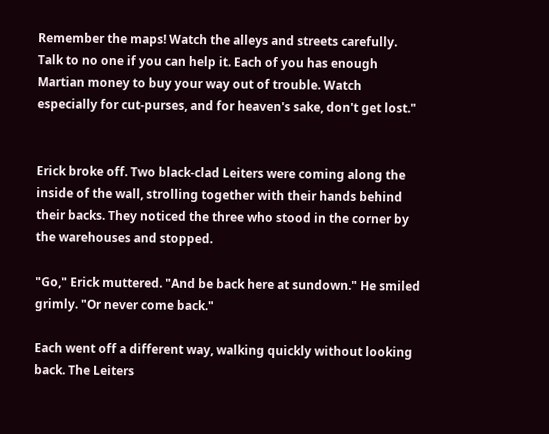Remember the maps! Watch the alleys and streets carefully. Talk to no one if you can help it. Each of you has enough Martian money to buy your way out of trouble. Watch especially for cut-purses, and for heaven's sake, don't get lost."


Erick broke off. Two black-clad Leiters were coming along the inside of the wall, strolling together with their hands behind their backs. They noticed the three who stood in the corner by the warehouses and stopped.

"Go," Erick muttered. "And be back here at sundown." He smiled grimly. "Or never come back."

Each went off a different way, walking quickly without looking back. The Leiters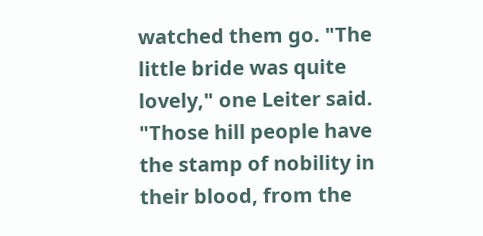watched them go. "The little bride was quite lovely," one Leiter said. "Those hill people have the stamp of nobility in their blood, from the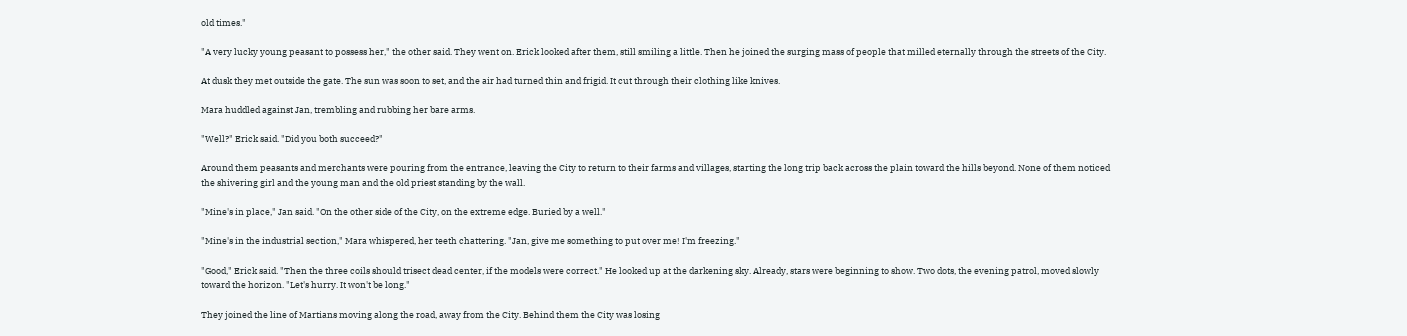old times."

"A very lucky young peasant to possess her," the other said. They went on. Erick looked after them, still smiling a little. Then he joined the surging mass of people that milled eternally through the streets of the City.

At dusk they met outside the gate. The sun was soon to set, and the air had turned thin and frigid. It cut through their clothing like knives.

Mara huddled against Jan, trembling and rubbing her bare arms.

"Well?" Erick said. "Did you both succeed?"

Around them peasants and merchants were pouring from the entrance, leaving the City to return to their farms and villages, starting the long trip back across the plain toward the hills beyond. None of them noticed the shivering girl and the young man and the old priest standing by the wall.

"Mine's in place," Jan said. "On the other side of the City, on the extreme edge. Buried by a well."

"Mine's in the industrial section," Mara whispered, her teeth chattering. "Jan, give me something to put over me! I'm freezing."

"Good," Erick said. "Then the three coils should trisect dead center, if the models were correct." He looked up at the darkening sky. Already, stars were beginning to show. Two dots, the evening patrol, moved slowly toward the horizon. "Let's hurry. It won't be long."

They joined the line of Martians moving along the road, away from the City. Behind them the City was losing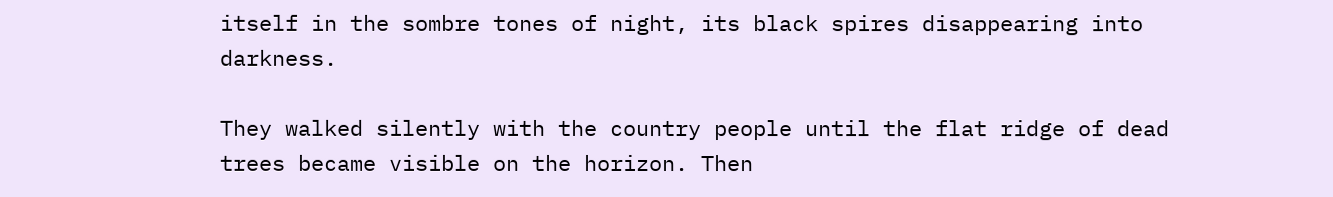itself in the sombre tones of night, its black spires disappearing into darkness.

They walked silently with the country people until the flat ridge of dead trees became visible on the horizon. Then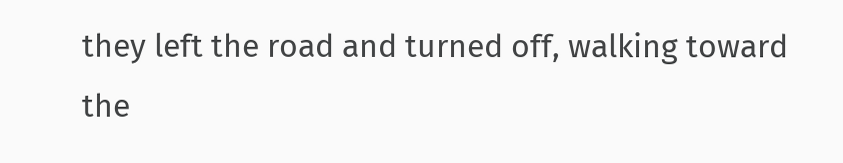they left the road and turned off, walking toward the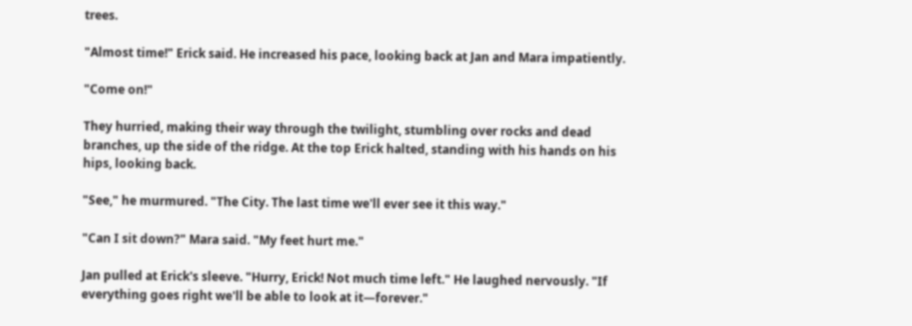trees.

"Almost time!" Erick said. He increased his pace, looking back at Jan and Mara impatiently.

"Come on!"

They hurried, making their way through the twilight, stumbling over rocks and dead branches, up the side of the ridge. At the top Erick halted, standing with his hands on his hips, looking back.

"See," he murmured. "The City. The last time we'll ever see it this way."

"Can I sit down?" Mara said. "My feet hurt me."

Jan pulled at Erick's sleeve. "Hurry, Erick! Not much time left." He laughed nervously. "If everything goes right we'll be able to look at it—forever."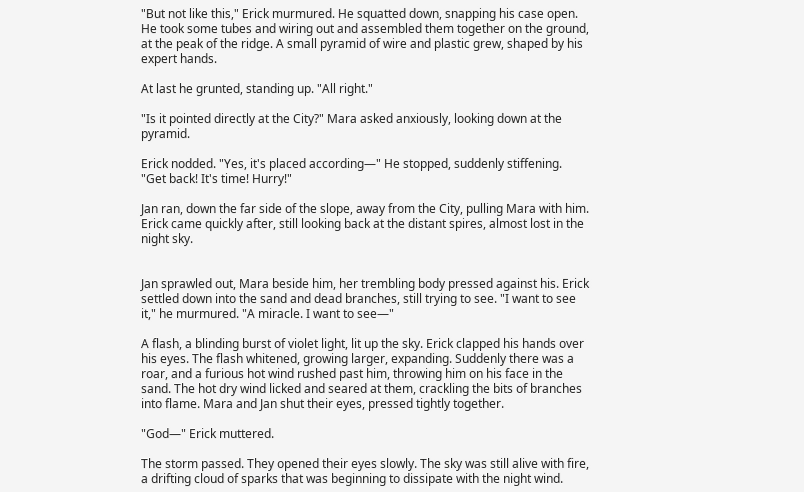"But not like this," Erick murmured. He squatted down, snapping his case open. He took some tubes and wiring out and assembled them together on the ground, at the peak of the ridge. A small pyramid of wire and plastic grew, shaped by his expert hands.

At last he grunted, standing up. "All right."

"Is it pointed directly at the City?" Mara asked anxiously, looking down at the pyramid.

Erick nodded. "Yes, it's placed according—" He stopped, suddenly stiffening. "Get back! It's time! Hurry!"

Jan ran, down the far side of the slope, away from the City, pulling Mara with him. Erick came quickly after, still looking back at the distant spires, almost lost in the night sky.


Jan sprawled out, Mara beside him, her trembling body pressed against his. Erick settled down into the sand and dead branches, still trying to see. "I want to see it," he murmured. "A miracle. I want to see—"

A flash, a blinding burst of violet light, lit up the sky. Erick clapped his hands over his eyes. The flash whitened, growing larger, expanding. Suddenly there was a roar, and a furious hot wind rushed past him, throwing him on his face in the sand. The hot dry wind licked and seared at them, crackling the bits of branches into flame. Mara and Jan shut their eyes, pressed tightly together.

"God—" Erick muttered.

The storm passed. They opened their eyes slowly. The sky was still alive with fire, a drifting cloud of sparks that was beginning to dissipate with the night wind.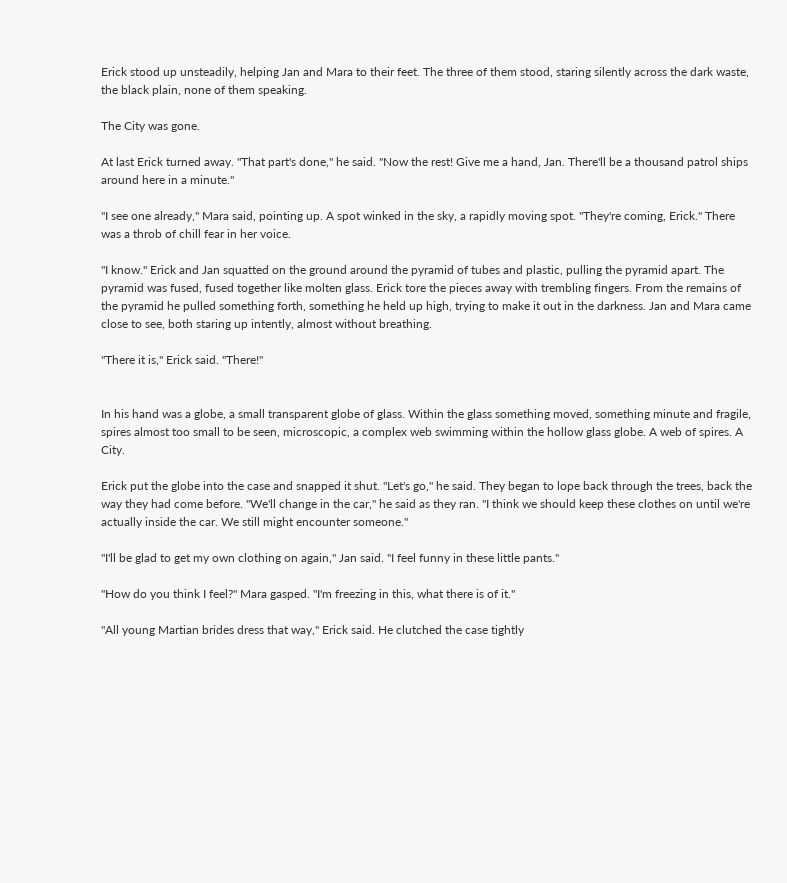Erick stood up unsteadily, helping Jan and Mara to their feet. The three of them stood, staring silently across the dark waste, the black plain, none of them speaking.

The City was gone.

At last Erick turned away. "That part's done," he said. "Now the rest! Give me a hand, Jan. There'll be a thousand patrol ships around here in a minute."

"I see one already," Mara said, pointing up. A spot winked in the sky, a rapidly moving spot. "They're coming, Erick." There was a throb of chill fear in her voice.

"I know." Erick and Jan squatted on the ground around the pyramid of tubes and plastic, pulling the pyramid apart. The pyramid was fused, fused together like molten glass. Erick tore the pieces away with trembling fingers. From the remains of the pyramid he pulled something forth, something he held up high, trying to make it out in the darkness. Jan and Mara came close to see, both staring up intently, almost without breathing.

"There it is," Erick said. "There!"


In his hand was a globe, a small transparent globe of glass. Within the glass something moved, something minute and fragile, spires almost too small to be seen, microscopic, a complex web swimming within the hollow glass globe. A web of spires. A City.

Erick put the globe into the case and snapped it shut. "Let's go," he said. They began to lope back through the trees, back the way they had come before. "We'll change in the car," he said as they ran. "I think we should keep these clothes on until we're actually inside the car. We still might encounter someone."

"I'll be glad to get my own clothing on again," Jan said. "I feel funny in these little pants."

"How do you think I feel?" Mara gasped. "I'm freezing in this, what there is of it."

"All young Martian brides dress that way," Erick said. He clutched the case tightly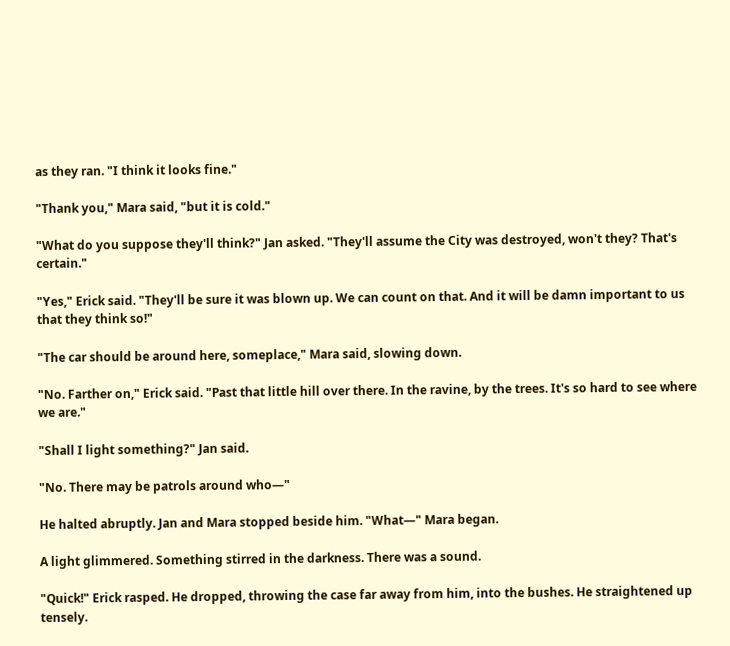as they ran. "I think it looks fine."

"Thank you," Mara said, "but it is cold."

"What do you suppose they'll think?" Jan asked. "They'll assume the City was destroyed, won't they? That's certain."

"Yes," Erick said. "They'll be sure it was blown up. We can count on that. And it will be damn important to us that they think so!"

"The car should be around here, someplace," Mara said, slowing down.

"No. Farther on," Erick said. "Past that little hill over there. In the ravine, by the trees. It's so hard to see where we are."

"Shall I light something?" Jan said.

"No. There may be patrols around who—"

He halted abruptly. Jan and Mara stopped beside him. "What—" Mara began.

A light glimmered. Something stirred in the darkness. There was a sound.

"Quick!" Erick rasped. He dropped, throwing the case far away from him, into the bushes. He straightened up tensely.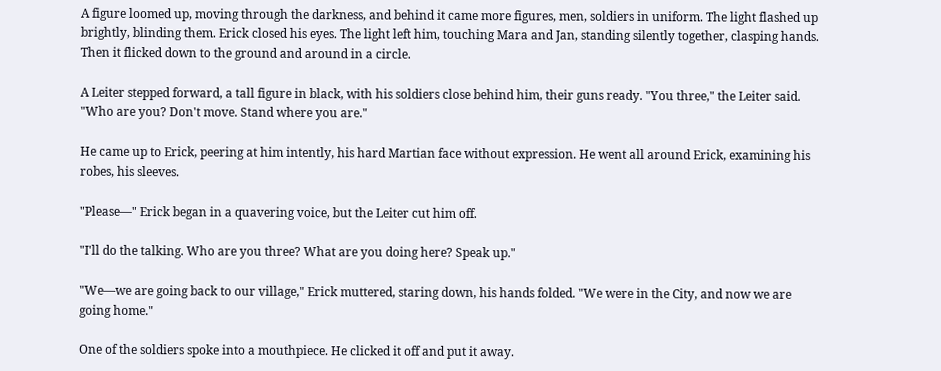A figure loomed up, moving through the darkness, and behind it came more figures, men, soldiers in uniform. The light flashed up brightly, blinding them. Erick closed his eyes. The light left him, touching Mara and Jan, standing silently together, clasping hands. Then it flicked down to the ground and around in a circle.

A Leiter stepped forward, a tall figure in black, with his soldiers close behind him, their guns ready. "You three," the Leiter said. "Who are you? Don't move. Stand where you are."

He came up to Erick, peering at him intently, his hard Martian face without expression. He went all around Erick, examining his robes, his sleeves.

"Please—" Erick began in a quavering voice, but the Leiter cut him off.

"I'll do the talking. Who are you three? What are you doing here? Speak up."

"We—we are going back to our village," Erick muttered, staring down, his hands folded. "We were in the City, and now we are going home."

One of the soldiers spoke into a mouthpiece. He clicked it off and put it away.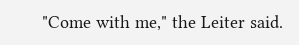"Come with me," the Leiter said.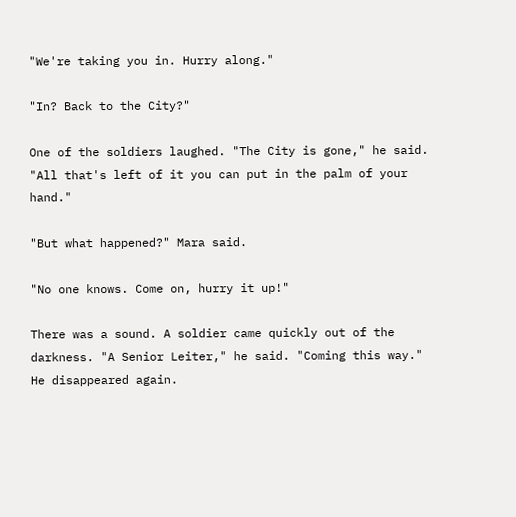"We're taking you in. Hurry along."

"In? Back to the City?"

One of the soldiers laughed. "The City is gone," he said. "All that's left of it you can put in the palm of your hand."

"But what happened?" Mara said.

"No one knows. Come on, hurry it up!"

There was a sound. A soldier came quickly out of the darkness. "A Senior Leiter," he said. "Coming this way." He disappeared again.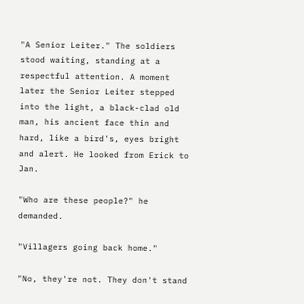"A Senior Leiter." The soldiers stood waiting, standing at a respectful attention. A moment later the Senior Leiter stepped into the light, a black-clad old man, his ancient face thin and hard, like a bird's, eyes bright and alert. He looked from Erick to Jan.

"Who are these people?" he demanded.

"Villagers going back home."

"No, they're not. They don't stand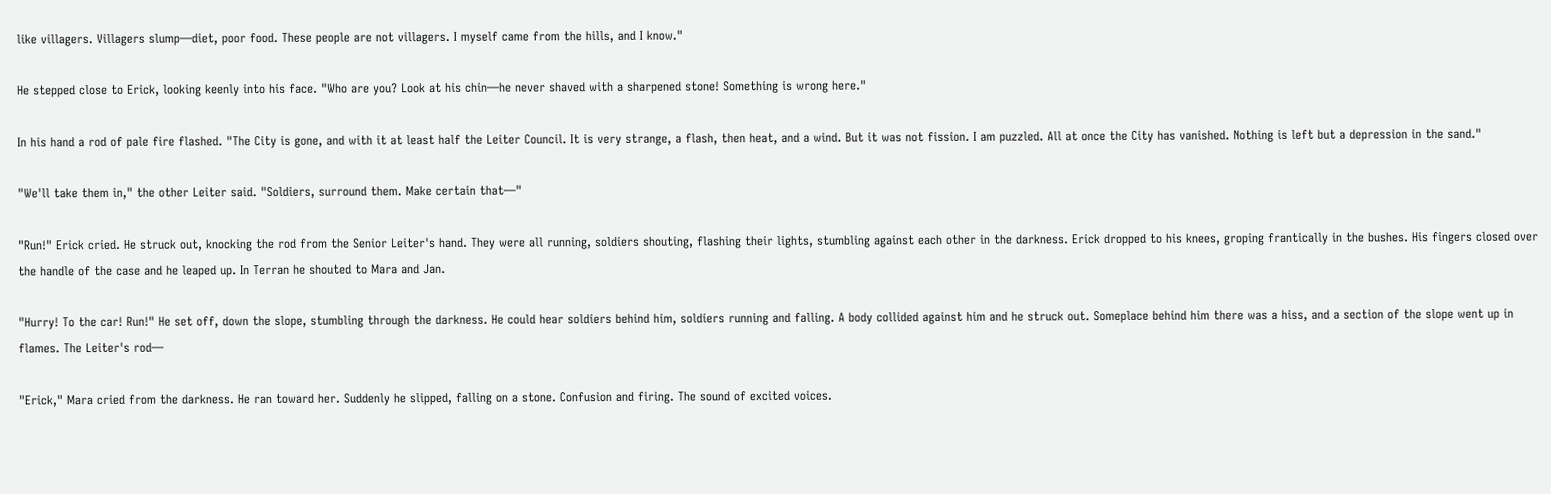like villagers. Villagers slump—diet, poor food. These people are not villagers. I myself came from the hills, and I know."

He stepped close to Erick, looking keenly into his face. "Who are you? Look at his chin—he never shaved with a sharpened stone! Something is wrong here."

In his hand a rod of pale fire flashed. "The City is gone, and with it at least half the Leiter Council. It is very strange, a flash, then heat, and a wind. But it was not fission. I am puzzled. All at once the City has vanished. Nothing is left but a depression in the sand."

"We'll take them in," the other Leiter said. "Soldiers, surround them. Make certain that—"

"Run!" Erick cried. He struck out, knocking the rod from the Senior Leiter's hand. They were all running, soldiers shouting, flashing their lights, stumbling against each other in the darkness. Erick dropped to his knees, groping frantically in the bushes. His fingers closed over the handle of the case and he leaped up. In Terran he shouted to Mara and Jan.

"Hurry! To the car! Run!" He set off, down the slope, stumbling through the darkness. He could hear soldiers behind him, soldiers running and falling. A body collided against him and he struck out. Someplace behind him there was a hiss, and a section of the slope went up in flames. The Leiter's rod—

"Erick," Mara cried from the darkness. He ran toward her. Suddenly he slipped, falling on a stone. Confusion and firing. The sound of excited voices.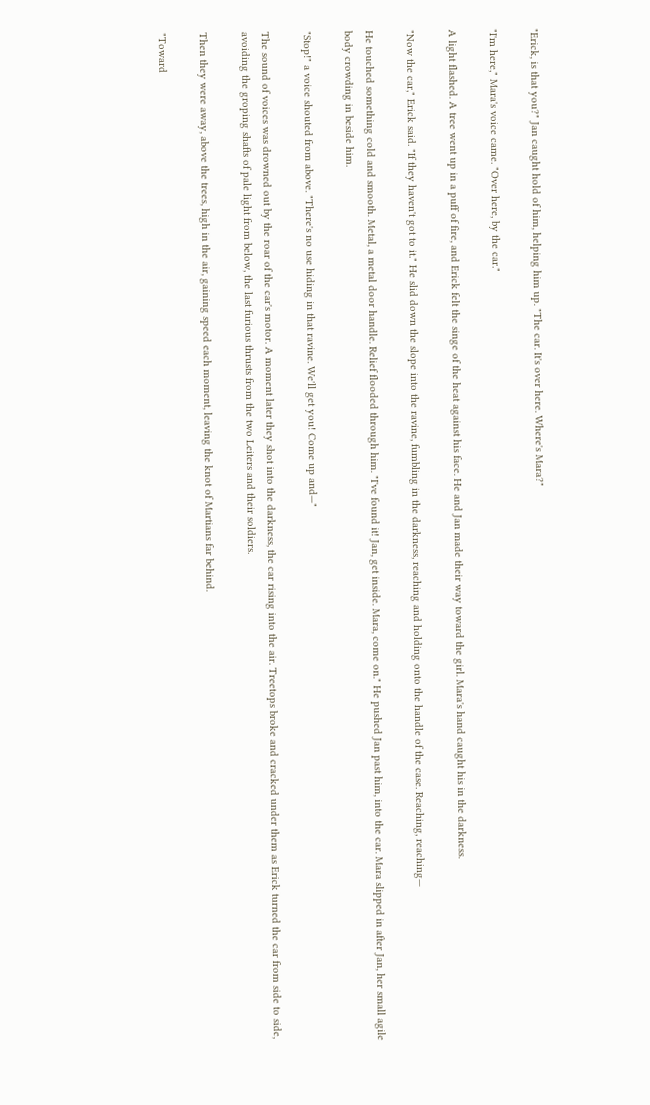"Erick, is that you?" Jan caught hold of him, helping him up. "The car. It's over here. Where's Mara?"

"I'm here," Mara's voice came. "Over here, by the car."

A light flashed. A tree went up in a puff of fire, and Erick felt the singe of the heat against his face. He and Jan made their way toward the girl. Mara's hand caught his in the darkness.

"Now the car," Erick said. "If they haven't got to it." He slid down the slope into the ravine, fumbling in the darkness, reaching and holding onto the handle of the case. Reaching, reaching—

He touched something cold and smooth. Metal, a metal door handle. Relief flooded through him. "I've found it! Jan, get inside. Mara, come on." He pushed Jan past him, into the car. Mara slipped in after Jan, her small agile body crowding in beside him.

"Stop!" a voice shouted from above. "There's no use hiding in that ravine. We'll get you! Come up and—"

The sound of voices was drowned out by the roar of the car's motor. A moment later they shot into the darkness, the car rising into the air. Treetops broke and cracked under them as Erick turned the car from side to side, avoiding the groping shafts of pale light from below, the last furious thrusts from the two Leiters and their soldiers.

Then they were away, above the trees, high in the air, gaining speed each moment, leaving the knot of Martians far behind.

"Toward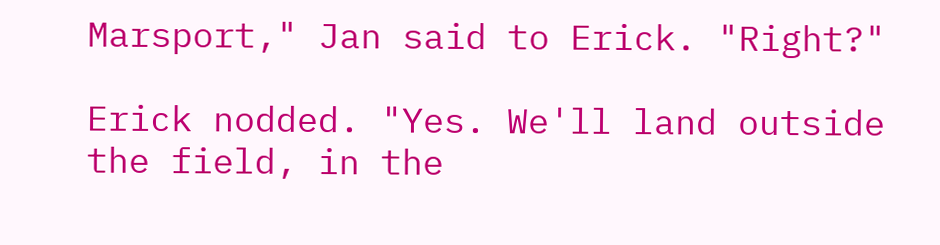Marsport," Jan said to Erick. "Right?"

Erick nodded. "Yes. We'll land outside the field, in the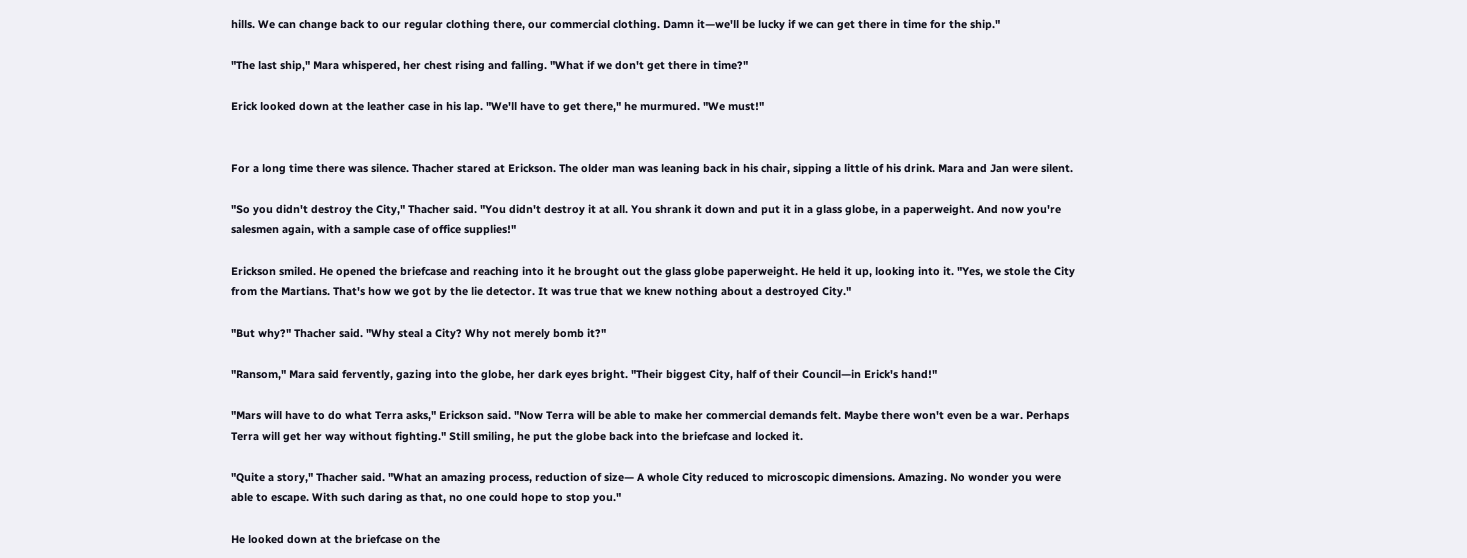hills. We can change back to our regular clothing there, our commercial clothing. Damn it—we'll be lucky if we can get there in time for the ship."

"The last ship," Mara whispered, her chest rising and falling. "What if we don't get there in time?"

Erick looked down at the leather case in his lap. "We'll have to get there," he murmured. "We must!"


For a long time there was silence. Thacher stared at Erickson. The older man was leaning back in his chair, sipping a little of his drink. Mara and Jan were silent.

"So you didn't destroy the City," Thacher said. "You didn't destroy it at all. You shrank it down and put it in a glass globe, in a paperweight. And now you're salesmen again, with a sample case of office supplies!"

Erickson smiled. He opened the briefcase and reaching into it he brought out the glass globe paperweight. He held it up, looking into it. "Yes, we stole the City from the Martians. That's how we got by the lie detector. It was true that we knew nothing about a destroyed City."

"But why?" Thacher said. "Why steal a City? Why not merely bomb it?"

"Ransom," Mara said fervently, gazing into the globe, her dark eyes bright. "Their biggest City, half of their Council—in Erick's hand!"

"Mars will have to do what Terra asks," Erickson said. "Now Terra will be able to make her commercial demands felt. Maybe there won't even be a war. Perhaps Terra will get her way without fighting." Still smiling, he put the globe back into the briefcase and locked it.

"Quite a story," Thacher said. "What an amazing process, reduction of size— A whole City reduced to microscopic dimensions. Amazing. No wonder you were able to escape. With such daring as that, no one could hope to stop you."

He looked down at the briefcase on the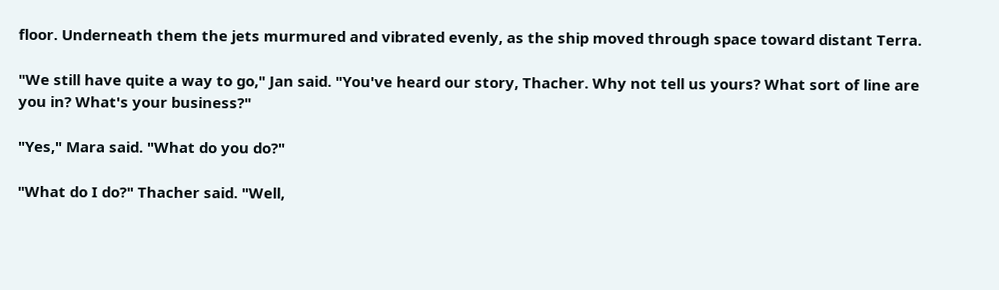floor. Underneath them the jets murmured and vibrated evenly, as the ship moved through space toward distant Terra.

"We still have quite a way to go," Jan said. "You've heard our story, Thacher. Why not tell us yours? What sort of line are you in? What's your business?"

"Yes," Mara said. "What do you do?"

"What do I do?" Thacher said. "Well,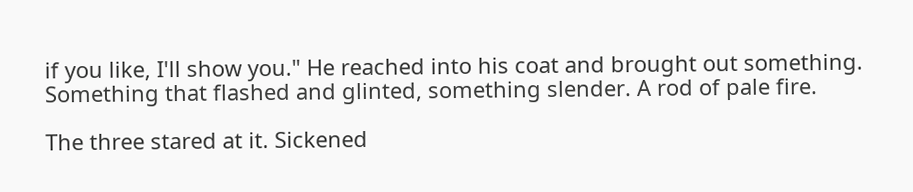if you like, I'll show you." He reached into his coat and brought out something. Something that flashed and glinted, something slender. A rod of pale fire.

The three stared at it. Sickened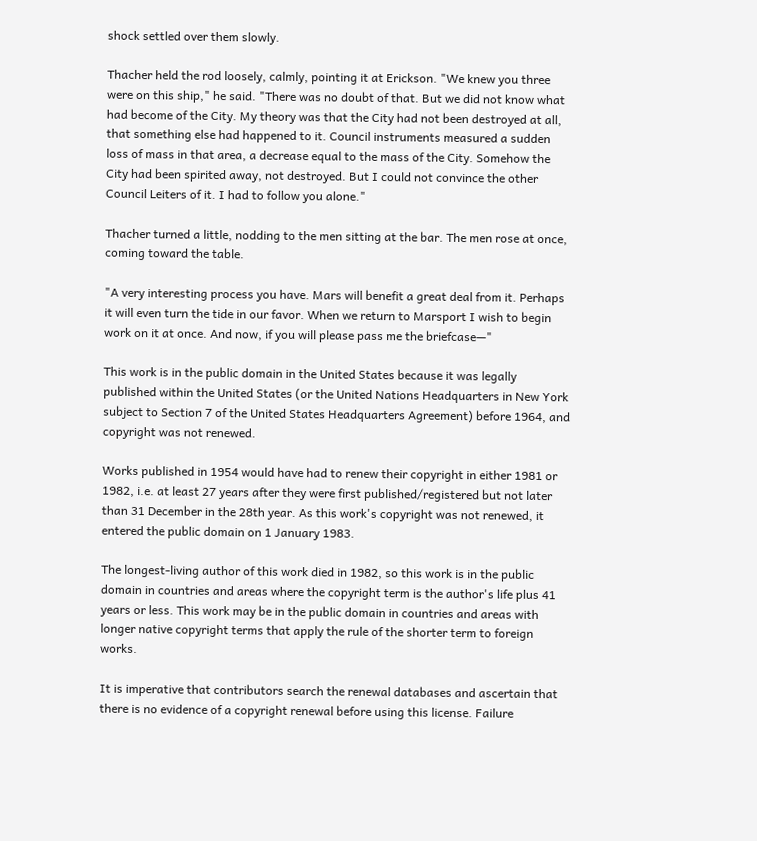shock settled over them slowly.

Thacher held the rod loosely, calmly, pointing it at Erickson. "We knew you three were on this ship," he said. "There was no doubt of that. But we did not know what had become of the City. My theory was that the City had not been destroyed at all, that something else had happened to it. Council instruments measured a sudden loss of mass in that area, a decrease equal to the mass of the City. Somehow the City had been spirited away, not destroyed. But I could not convince the other Council Leiters of it. I had to follow you alone."

Thacher turned a little, nodding to the men sitting at the bar. The men rose at once, coming toward the table.

"A very interesting process you have. Mars will benefit a great deal from it. Perhaps it will even turn the tide in our favor. When we return to Marsport I wish to begin work on it at once. And now, if you will please pass me the briefcase—"

This work is in the public domain in the United States because it was legally published within the United States (or the United Nations Headquarters in New York subject to Section 7 of the United States Headquarters Agreement) before 1964, and copyright was not renewed.

Works published in 1954 would have had to renew their copyright in either 1981 or 1982, i.e. at least 27 years after they were first published/registered but not later than 31 December in the 28th year. As this work's copyright was not renewed, it entered the public domain on 1 January 1983.

The longest-living author of this work died in 1982, so this work is in the public domain in countries and areas where the copyright term is the author's life plus 41 years or less. This work may be in the public domain in countries and areas with longer native copyright terms that apply the rule of the shorter term to foreign works.

It is imperative that contributors search the renewal databases and ascertain that there is no evidence of a copyright renewal before using this license. Failure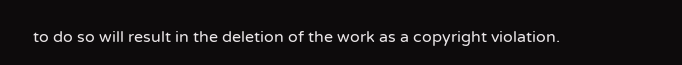to do so will result in the deletion of the work as a copyright violation.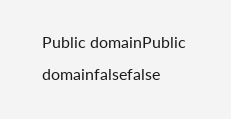Public domainPublic domainfalsefalse